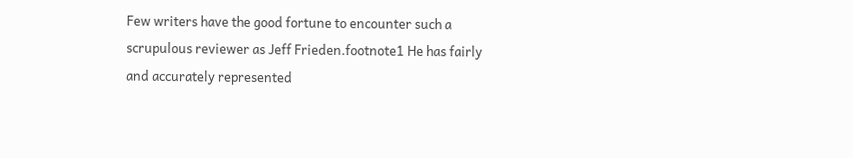Few writers have the good fortune to encounter such a scrupulous reviewer as Jeff Frieden.footnote1 He has fairly and accurately represented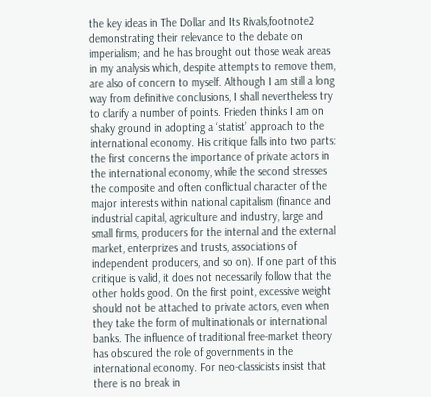the key ideas in The Dollar and Its Rivals,footnote2 demonstrating their relevance to the debate on imperialism; and he has brought out those weak areas in my analysis which, despite attempts to remove them, are also of concern to myself. Although I am still a long way from definitive conclusions, I shall nevertheless try to clarify a number of points. Frieden thinks I am on shaky ground in adopting a ‘statist’ approach to the international economy. His critique falls into two parts: the first concerns the importance of private actors in the international economy, while the second stresses the composite and often conflictual character of the major interests within national capitalism (finance and industrial capital, agriculture and industry, large and small firms, producers for the internal and the external market, enterprizes and trusts, associations of independent producers, and so on). If one part of this critique is valid, it does not necessarily follow that the other holds good. On the first point, excessive weight should not be attached to private actors, even when they take the form of multinationals or international banks. The influence of traditional free-market theory has obscured the role of governments in the international economy. For neo-classicists insist that there is no break in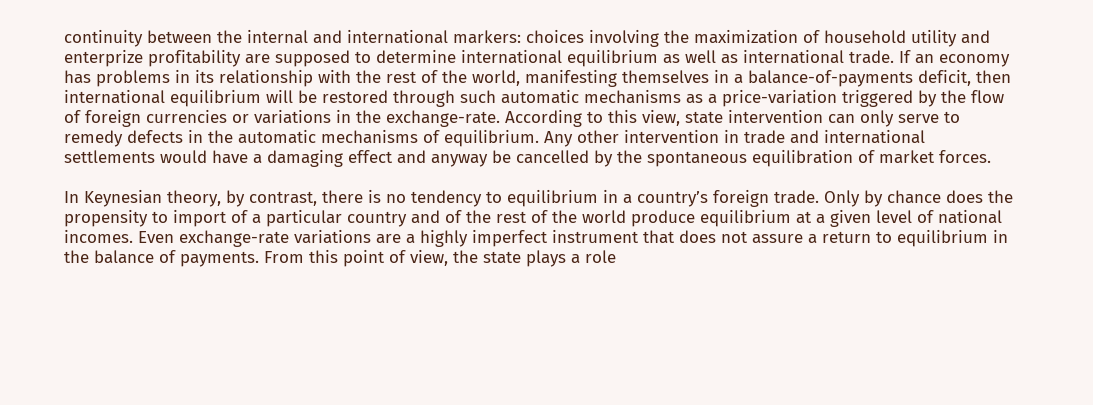continuity between the internal and international markers: choices involving the maximization of household utility and enterprize profitability are supposed to determine international equilibrium as well as international trade. If an economy has problems in its relationship with the rest of the world, manifesting themselves in a balance-of-payments deficit, then international equilibrium will be restored through such automatic mechanisms as a price-variation triggered by the flow of foreign currencies or variations in the exchange-rate. According to this view, state intervention can only serve to remedy defects in the automatic mechanisms of equilibrium. Any other intervention in trade and international settlements would have a damaging effect and anyway be cancelled by the spontaneous equilibration of market forces.

In Keynesian theory, by contrast, there is no tendency to equilibrium in a country’s foreign trade. Only by chance does the propensity to import of a particular country and of the rest of the world produce equilibrium at a given level of national incomes. Even exchange-rate variations are a highly imperfect instrument that does not assure a return to equilibrium in the balance of payments. From this point of view, the state plays a role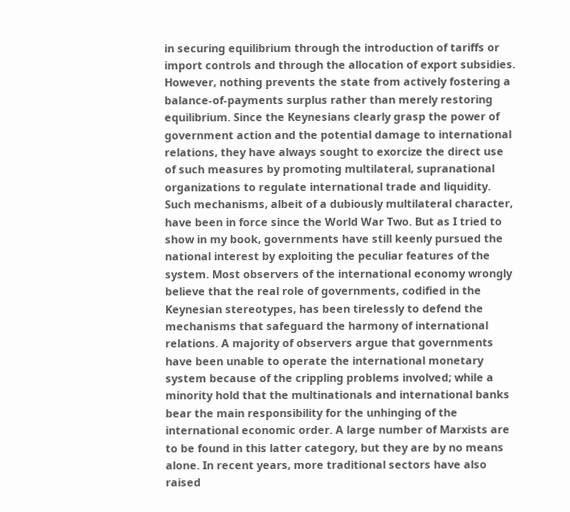in securing equilibrium through the introduction of tariffs or import controls and through the allocation of export subsidies. However, nothing prevents the state from actively fostering a balance-of-payments surplus rather than merely restoring equilibrium. Since the Keynesians clearly grasp the power of government action and the potential damage to international relations, they have always sought to exorcize the direct use of such measures by promoting multilateral, supranational organizations to regulate international trade and liquidity. Such mechanisms, albeit of a dubiously multilateral character, have been in force since the World War Two. But as I tried to show in my book, governments have still keenly pursued the national interest by exploiting the peculiar features of the system. Most observers of the international economy wrongly believe that the real role of governments, codified in the Keynesian stereotypes, has been tirelessly to defend the mechanisms that safeguard the harmony of international relations. A majority of observers argue that governments have been unable to operate the international monetary system because of the crippling problems involved; while a minority hold that the multinationals and international banks bear the main responsibility for the unhinging of the international economic order. A large number of Marxists are to be found in this latter category, but they are by no means alone. In recent years, more traditional sectors have also raised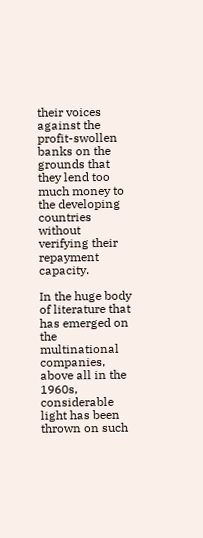their voices against the profit-swollen banks on the grounds that they lend too much money to the developing countries without verifying their repayment capacity.

In the huge body of literature that has emerged on the multinational companies, above all in the 1960s, considerable light has been thrown on such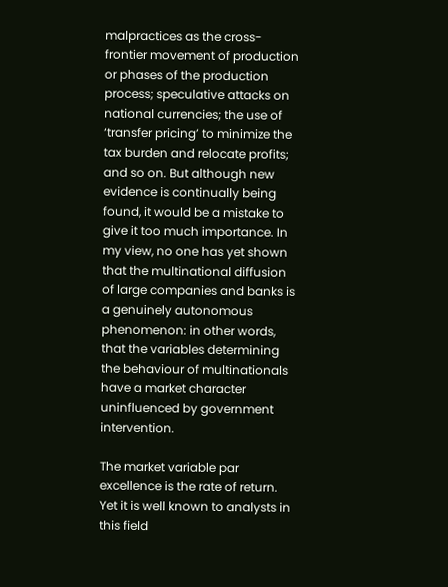malpractices as the cross-frontier movement of production or phases of the production process; speculative attacks on national currencies; the use of ‘transfer pricing’ to minimize the tax burden and relocate profits; and so on. But although new evidence is continually being found, it would be a mistake to give it too much importance. In my view, no one has yet shown that the multinational diffusion of large companies and banks is a genuinely autonomous phenomenon: in other words, that the variables determining the behaviour of multinationals have a market character uninfluenced by government intervention.

The market variable par excellence is the rate of return. Yet it is well known to analysts in this field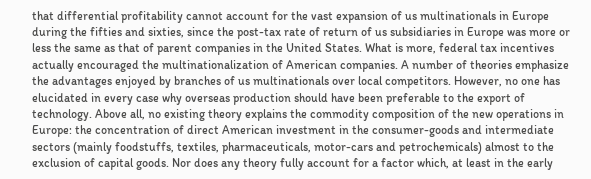that differential profitability cannot account for the vast expansion of us multinationals in Europe during the fifties and sixties, since the post-tax rate of return of us subsidiaries in Europe was more or less the same as that of parent companies in the United States. What is more, federal tax incentives actually encouraged the multinationalization of American companies. A number of theories emphasize the advantages enjoyed by branches of us multinationals over local competitors. However, no one has elucidated in every case why overseas production should have been preferable to the export of technology. Above all, no existing theory explains the commodity composition of the new operations in Europe: the concentration of direct American investment in the consumer-goods and intermediate sectors (mainly foodstuffs, textiles, pharmaceuticals, motor-cars and petrochemicals) almost to the exclusion of capital goods. Nor does any theory fully account for a factor which, at least in the early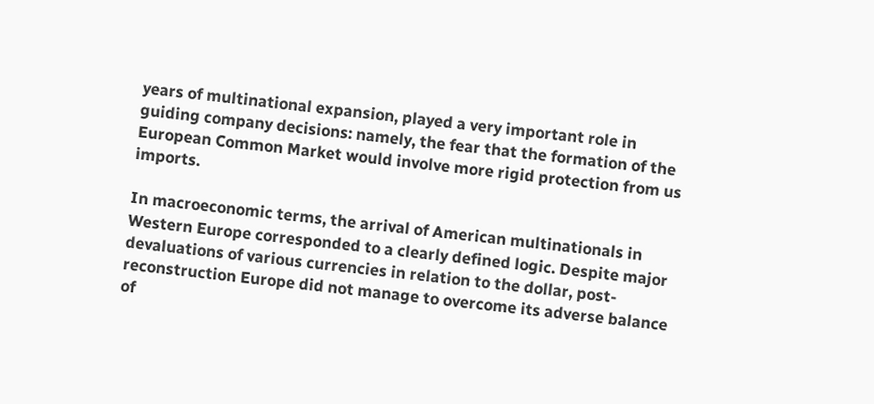years of multinational expansion, played a very important role in guiding company decisions: namely, the fear that the formation of the European Common Market would involve more rigid protection from us imports.

In macroeconomic terms, the arrival of American multinationals in Western Europe corresponded to a clearly defined logic. Despite major devaluations of various currencies in relation to the dollar, post-reconstruction Europe did not manage to overcome its adverse balance of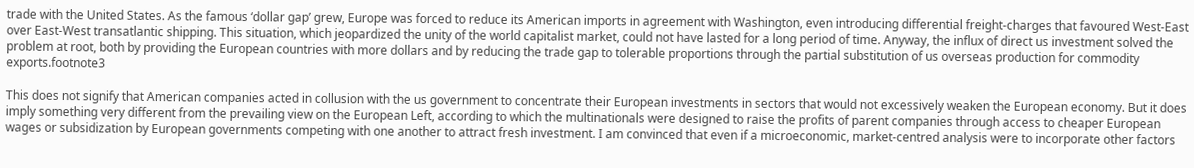trade with the United States. As the famous ‘dollar gap’ grew, Europe was forced to reduce its American imports in agreement with Washington, even introducing differential freight-charges that favoured West-East over East-West transatlantic shipping. This situation, which jeopardized the unity of the world capitalist market, could not have lasted for a long period of time. Anyway, the influx of direct us investment solved the problem at root, both by providing the European countries with more dollars and by reducing the trade gap to tolerable proportions through the partial substitution of us overseas production for commodity exports.footnote3

This does not signify that American companies acted in collusion with the us government to concentrate their European investments in sectors that would not excessively weaken the European economy. But it does imply something very different from the prevailing view on the European Left, according to which the multinationals were designed to raise the profits of parent companies through access to cheaper European wages or subsidization by European governments competing with one another to attract fresh investment. I am convinced that even if a microeconomic, market-centred analysis were to incorporate other factors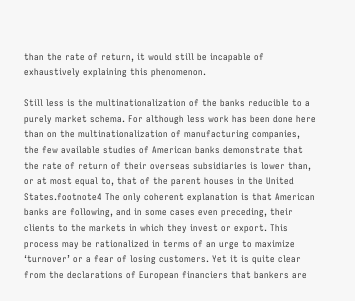than the rate of return, it would still be incapable of exhaustively explaining this phenomenon.

Still less is the multinationalization of the banks reducible to a purely market schema. For although less work has been done here than on the multinationalization of manufacturing companies, the few available studies of American banks demonstrate that the rate of return of their overseas subsidiaries is lower than, or at most equal to, that of the parent houses in the United States.footnote4 The only coherent explanation is that American banks are following, and in some cases even preceding, their clients to the markets in which they invest or export. This process may be rationalized in terms of an urge to maximize ‘turnover’ or a fear of losing customers. Yet it is quite clear from the declarations of European financiers that bankers are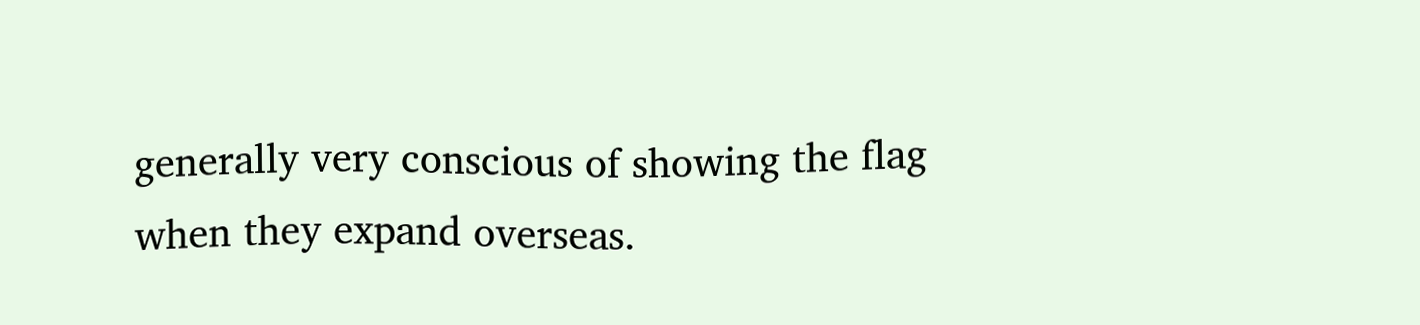generally very conscious of showing the flag when they expand overseas.